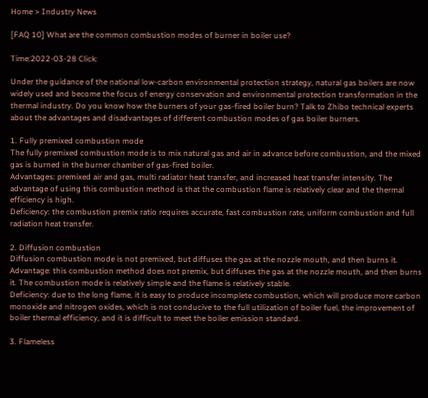Home > Industry News

[FAQ 10] What are the common combustion modes of burner in boiler use?

Time:2022-03-28 Click:

Under the guidance of the national low-carbon environmental protection strategy, natural gas boilers are now widely used and become the focus of energy conservation and environmental protection transformation in the thermal industry. Do you know how the burners of your gas-fired boiler burn? Talk to Zhibo technical experts about the advantages and disadvantages of different combustion modes of gas boiler burners.

1. Fully premixed combustion mode
The fully premixed combustion mode is to mix natural gas and air in advance before combustion, and the mixed gas is burned in the burner chamber of gas-fired boiler.
Advantages: premixed air and gas, multi radiator heat transfer, and increased heat transfer intensity. The advantage of using this combustion method is that the combustion flame is relatively clear and the thermal efficiency is high.
Deficiency: the combustion premix ratio requires accurate, fast combustion rate, uniform combustion and full radiation heat transfer.

2. Diffusion combustion
Diffusion combustion mode is not premixed, but diffuses the gas at the nozzle mouth, and then burns it.
Advantage: this combustion method does not premix, but diffuses the gas at the nozzle mouth, and then burns it. The combustion mode is relatively simple and the flame is relatively stable.
Deficiency: due to the long flame, it is easy to produce incomplete combustion, which will produce more carbon monoxide and nitrogen oxides, which is not conducive to the full utilization of boiler fuel, the improvement of boiler thermal efficiency, and it is difficult to meet the boiler emission standard.

3. Flameless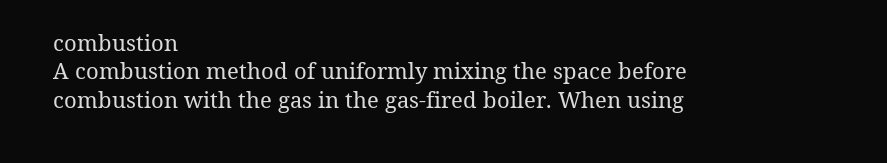combustion
A combustion method of uniformly mixing the space before combustion with the gas in the gas-fired boiler. When using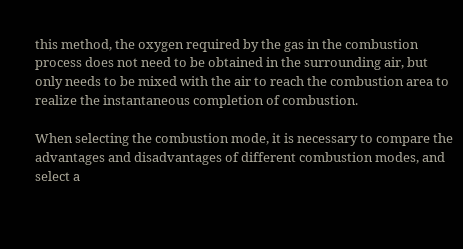this method, the oxygen required by the gas in the combustion process does not need to be obtained in the surrounding air, but only needs to be mixed with the air to reach the combustion area to realize the instantaneous completion of combustion.

When selecting the combustion mode, it is necessary to compare the advantages and disadvantages of different combustion modes, and select a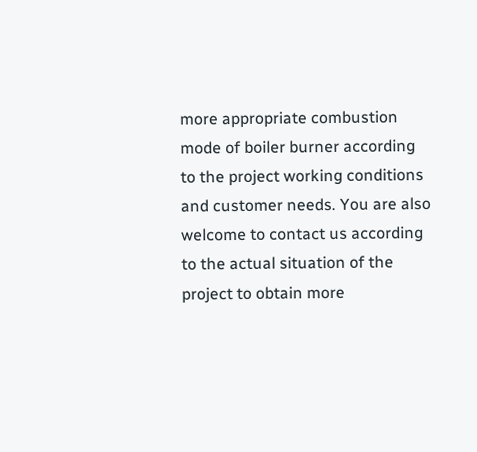more appropriate combustion mode of boiler burner according to the project working conditions and customer needs. You are also welcome to contact us according to the actual situation of the project to obtain more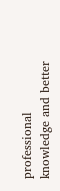professional knowledge and better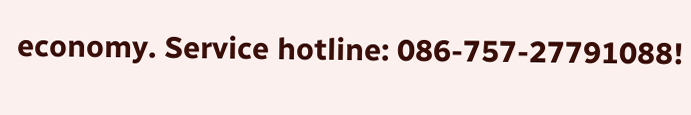economy. Service hotline: 086-757-27791088!